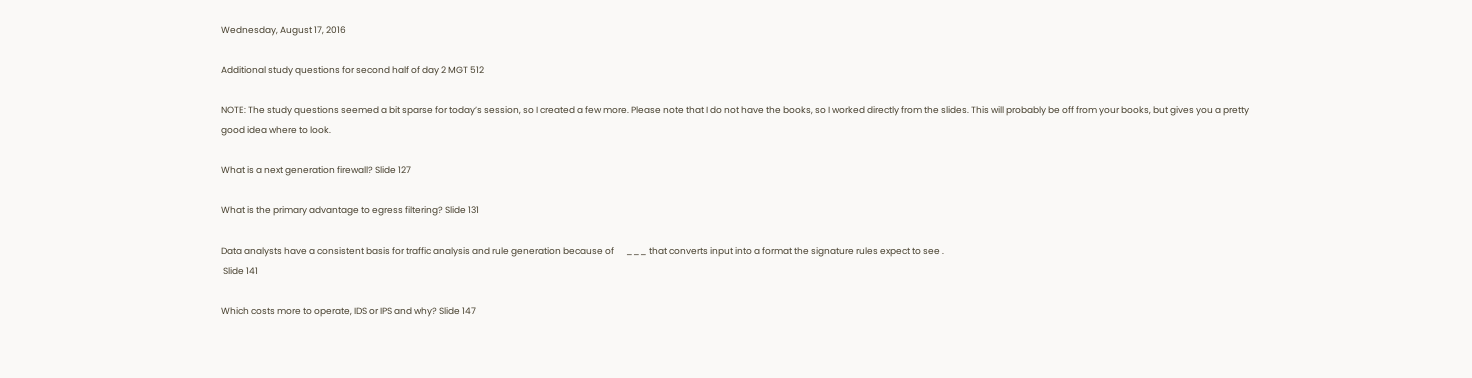Wednesday, August 17, 2016

Additional study questions for second half of day 2 MGT 512

NOTE: The study questions seemed a bit sparse for today’s session, so I created a few more. Please note that I do not have the books, so I worked directly from the slides. This will probably be off from your books, but gives you a pretty good idea where to look.

What is a next generation firewall? Slide 127

What is the primary advantage to egress filtering? Slide 131

Data analysts have a consistent basis for traffic analysis and rule generation because of      ___ that converts input into a format the signature rules expect to see .
 Slide 141

Which costs more to operate, IDS or IPS and why? Slide 147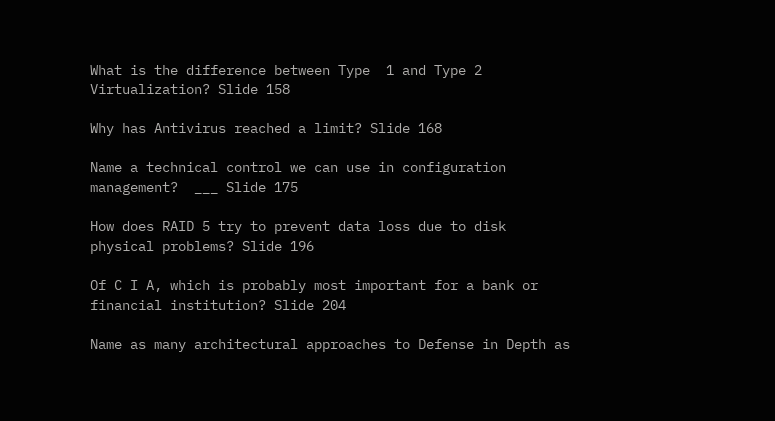What is the difference between Type  1 and Type 2 Virtualization? Slide 158

Why has Antivirus reached a limit? Slide 168

Name a technical control we can use in configuration management?  ___ Slide 175

How does RAID 5 try to prevent data loss due to disk physical problems? Slide 196

Of C I A, which is probably most important for a bank or financial institution? Slide 204

Name as many architectural approaches to Defense in Depth as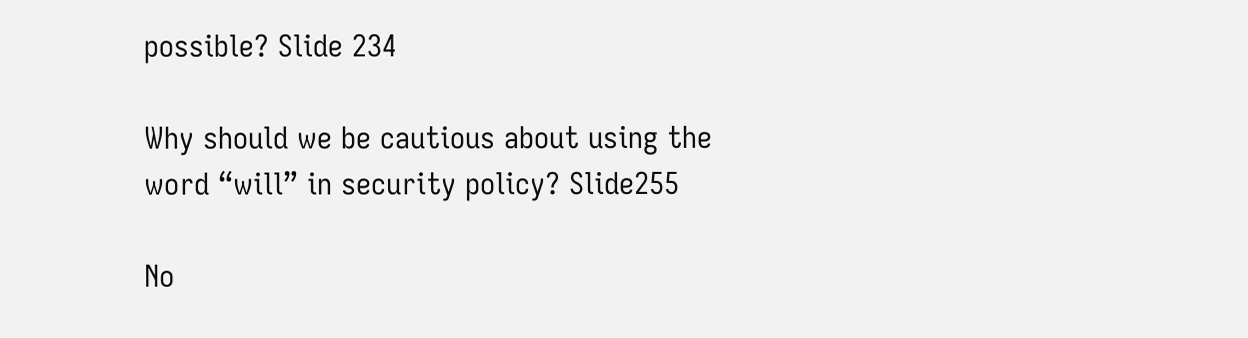possible? Slide 234

Why should we be cautious about using the word “will” in security policy? Slide255

No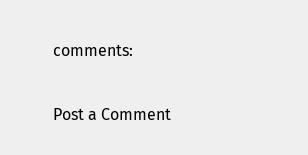comments:

Post a Comment